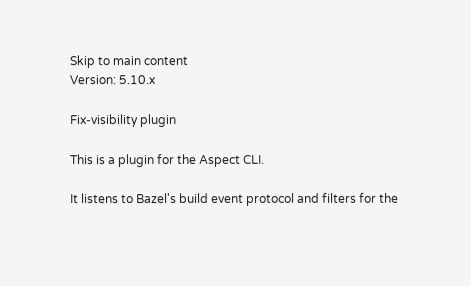Skip to main content
Version: 5.10.x

Fix-visibility plugin

This is a plugin for the Aspect CLI.

It listens to Bazel's build event protocol and filters for the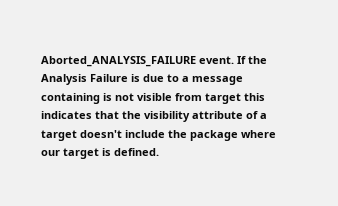Aborted_ANALYSIS_FAILURE event. If the Analysis Failure is due to a message containing is not visible from target this indicates that the visibility attribute of a target doesn't include the package where our target is defined.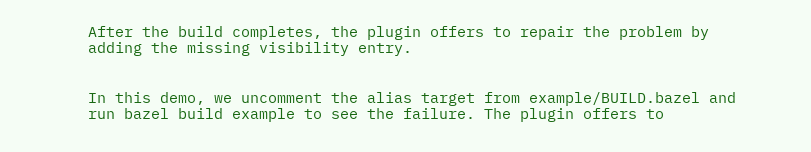After the build completes, the plugin offers to repair the problem by adding the missing visibility entry.


In this demo, we uncomment the alias target from example/BUILD.bazel and run bazel build example to see the failure. The plugin offers to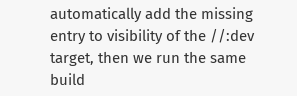automatically add the missing entry to visibility of the //:dev target, then we run the same build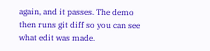again, and it passes. The demo then runs git diff so you can see what edit was made.